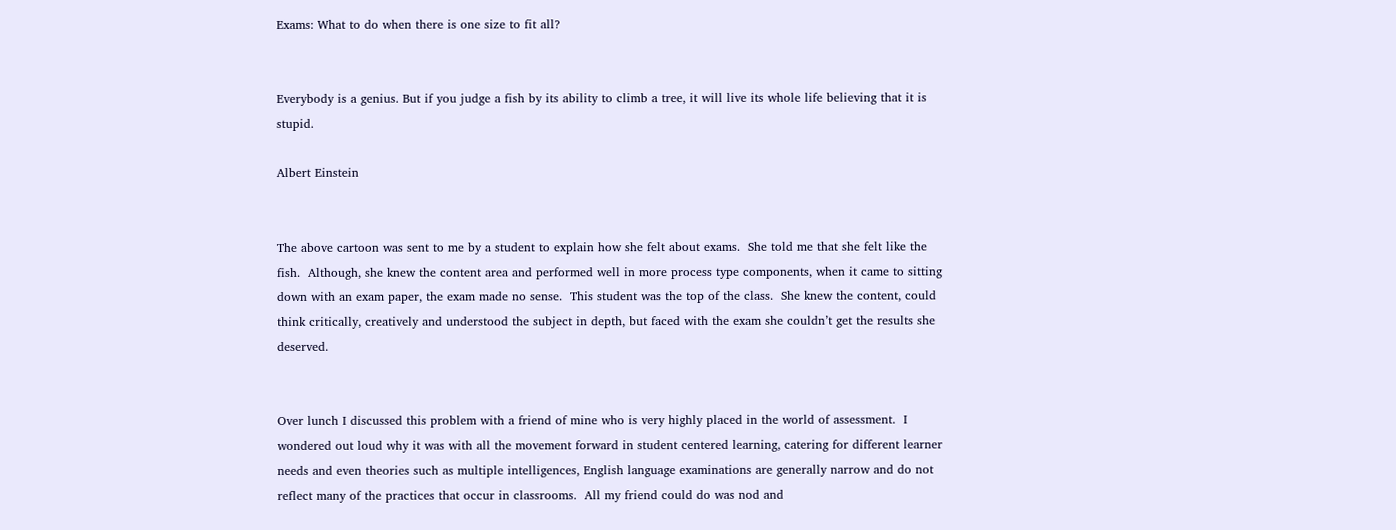Exams: What to do when there is one size to fit all?


Everybody is a genius. But if you judge a fish by its ability to climb a tree, it will live its whole life believing that it is stupid.

Albert Einstein


The above cartoon was sent to me by a student to explain how she felt about exams.  She told me that she felt like the fish.  Although, she knew the content area and performed well in more process type components, when it came to sitting down with an exam paper, the exam made no sense.  This student was the top of the class.  She knew the content, could think critically, creatively and understood the subject in depth, but faced with the exam she couldn’t get the results she deserved.


Over lunch I discussed this problem with a friend of mine who is very highly placed in the world of assessment.  I wondered out loud why it was with all the movement forward in student centered learning, catering for different learner needs and even theories such as multiple intelligences, English language examinations are generally narrow and do not reflect many of the practices that occur in classrooms.  All my friend could do was nod and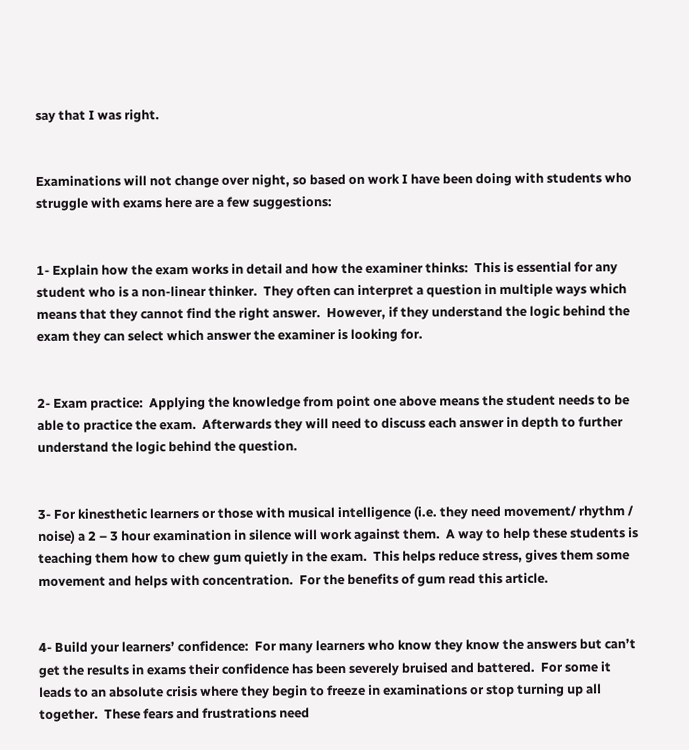say that I was right.


Examinations will not change over night, so based on work I have been doing with students who struggle with exams here are a few suggestions:


1- Explain how the exam works in detail and how the examiner thinks:  This is essential for any student who is a non-linear thinker.  They often can interpret a question in multiple ways which means that they cannot find the right answer.  However, if they understand the logic behind the exam they can select which answer the examiner is looking for.


2- Exam practice:  Applying the knowledge from point one above means the student needs to be able to practice the exam.  Afterwards they will need to discuss each answer in depth to further understand the logic behind the question.


3- For kinesthetic learners or those with musical intelligence (i.e. they need movement/ rhythm / noise) a 2 – 3 hour examination in silence will work against them.  A way to help these students is teaching them how to chew gum quietly in the exam.  This helps reduce stress, gives them some movement and helps with concentration.  For the benefits of gum read this article.


4- Build your learners’ confidence:  For many learners who know they know the answers but can’t get the results in exams their confidence has been severely bruised and battered.  For some it leads to an absolute crisis where they begin to freeze in examinations or stop turning up all together.  These fears and frustrations need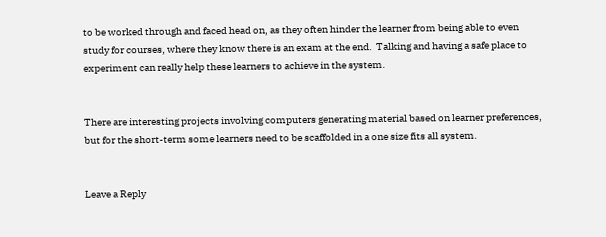to be worked through and faced head on, as they often hinder the learner from being able to even study for courses, where they know there is an exam at the end.  Talking and having a safe place to experiment can really help these learners to achieve in the system.


There are interesting projects involving computers generating material based on learner preferences, but for the short-term some learners need to be scaffolded in a one size fits all system.


Leave a Reply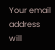Your email address will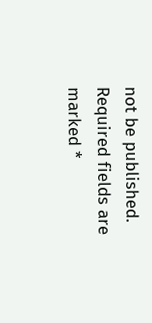not be published. Required fields are marked *